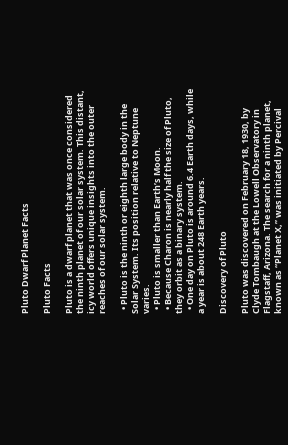Pluto Dwarf Planet Facts

Pluto Facts

Pluto is a dwarf planet that was once considered the ninth planet of our solar system. This distant, icy world offers unique insights into the outer reaches of our solar system.

  • Pluto is the ninth or eighth large body in the Solar System. Its position relative to Neptune varies.
  • Pluto is smaller than Earth’s Moon.
  • Because Charon is nearly half the size of Pluto, they orbit as a binary system.
  • One day on Pluto is around 6.4 Earth days, while a year is about 248 Earth years.

Discovery of Pluto

Pluto was discovered on February 18, 1930, by Clyde Tombaugh at the Lowell Observatory in Flagstaff, Arizona. The search for a ninth planet, known as “Planet X,” was initiated by Percival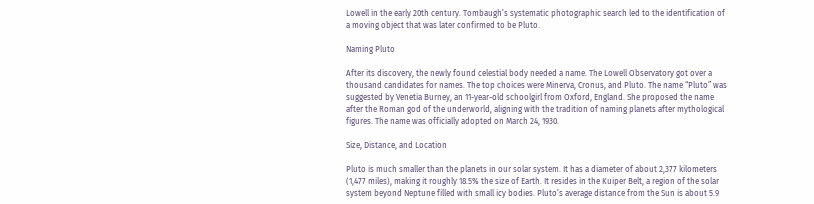Lowell in the early 20th century. Tombaugh’s systematic photographic search led to the identification of a moving object that was later confirmed to be Pluto.

Naming Pluto

After its discovery, the newly found celestial body needed a name. The Lowell Observatory got over a thousand candidates for names. The top choices were Minerva, Cronus, and Pluto. The name “Pluto” was suggested by Venetia Burney, an 11-year-old schoolgirl from Oxford, England. She proposed the name after the Roman god of the underworld, aligning with the tradition of naming planets after mythological figures. The name was officially adopted on March 24, 1930.

Size, Distance, and Location

Pluto is much smaller than the planets in our solar system. It has a diameter of about 2,377 kilometers (1,477 miles), making it roughly 18.5% the size of Earth. It resides in the Kuiper Belt, a region of the solar system beyond Neptune filled with small icy bodies. Pluto’s average distance from the Sun is about 5.9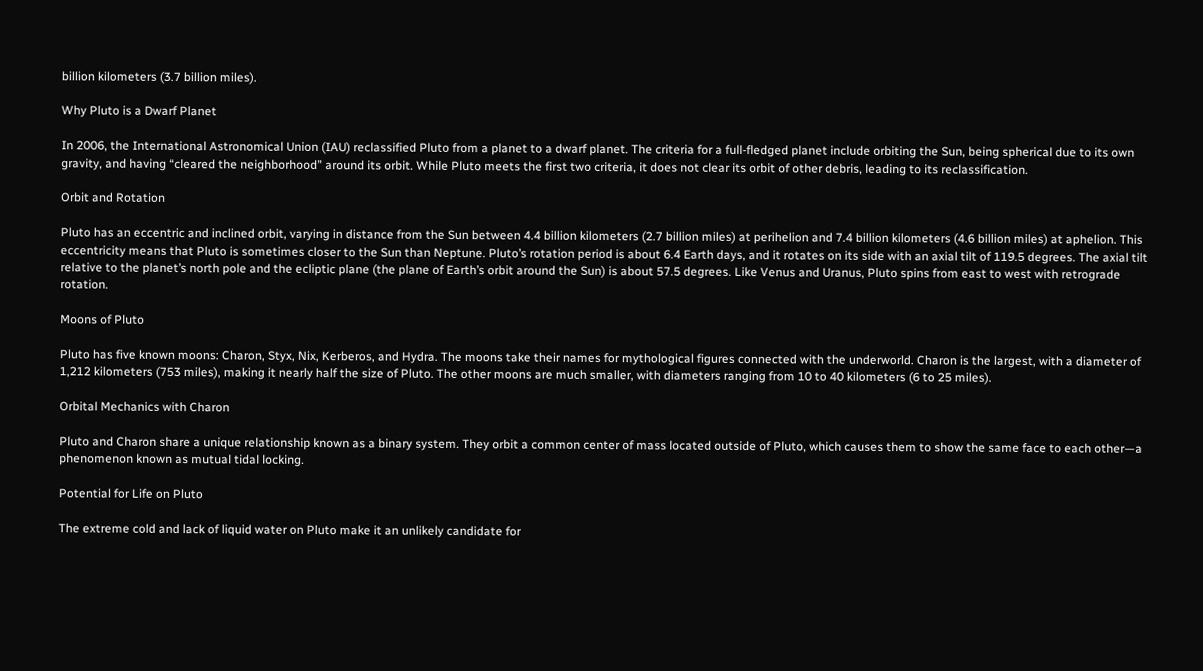billion kilometers (3.7 billion miles).

Why Pluto is a Dwarf Planet

In 2006, the International Astronomical Union (IAU) reclassified Pluto from a planet to a dwarf planet. The criteria for a full-fledged planet include orbiting the Sun, being spherical due to its own gravity, and having “cleared the neighborhood” around its orbit. While Pluto meets the first two criteria, it does not clear its orbit of other debris, leading to its reclassification.

Orbit and Rotation

Pluto has an eccentric and inclined orbit, varying in distance from the Sun between 4.4 billion kilometers (2.7 billion miles) at perihelion and 7.4 billion kilometers (4.6 billion miles) at aphelion. This eccentricity means that Pluto is sometimes closer to the Sun than Neptune. Pluto’s rotation period is about 6.4 Earth days, and it rotates on its side with an axial tilt of 119.5 degrees. The axial tilt relative to the planet’s north pole and the ecliptic plane (the plane of Earth’s orbit around the Sun) is about 57.5 degrees. Like Venus and Uranus, Pluto spins from east to west with retrograde rotation.

Moons of Pluto

Pluto has five known moons: Charon, Styx, Nix, Kerberos, and Hydra. The moons take their names for mythological figures connected with the underworld. Charon is the largest, with a diameter of 1,212 kilometers (753 miles), making it nearly half the size of Pluto. The other moons are much smaller, with diameters ranging from 10 to 40 kilometers (6 to 25 miles).

Orbital Mechanics with Charon

Pluto and Charon share a unique relationship known as a binary system. They orbit a common center of mass located outside of Pluto, which causes them to show the same face to each other—a phenomenon known as mutual tidal locking.

Potential for Life on Pluto

The extreme cold and lack of liquid water on Pluto make it an unlikely candidate for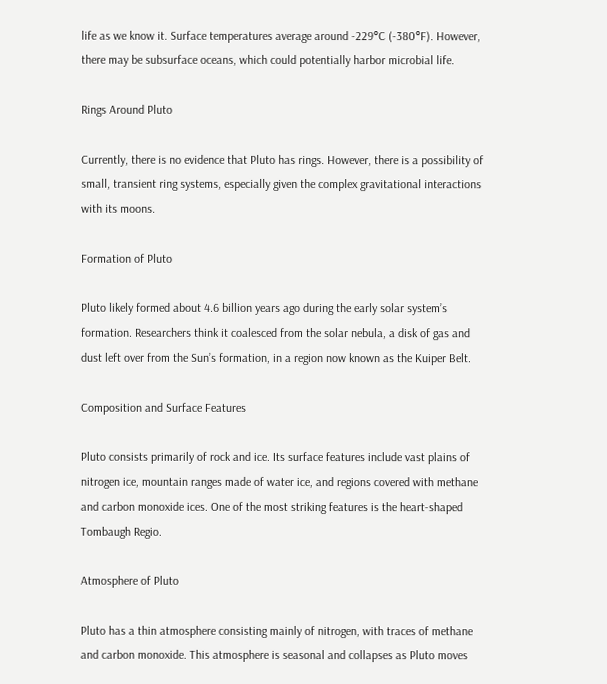life as we know it. Surface temperatures average around -229°C (-380°F). However, there may be subsurface oceans, which could potentially harbor microbial life.

Rings Around Pluto

Currently, there is no evidence that Pluto has rings. However, there is a possibility of small, transient ring systems, especially given the complex gravitational interactions with its moons.

Formation of Pluto

Pluto likely formed about 4.6 billion years ago during the early solar system’s formation. Researchers think it coalesced from the solar nebula, a disk of gas and dust left over from the Sun’s formation, in a region now known as the Kuiper Belt.

Composition and Surface Features

Pluto consists primarily of rock and ice. Its surface features include vast plains of nitrogen ice, mountain ranges made of water ice, and regions covered with methane and carbon monoxide ices. One of the most striking features is the heart-shaped Tombaugh Regio.

Atmosphere of Pluto

Pluto has a thin atmosphere consisting mainly of nitrogen, with traces of methane and carbon monoxide. This atmosphere is seasonal and collapses as Pluto moves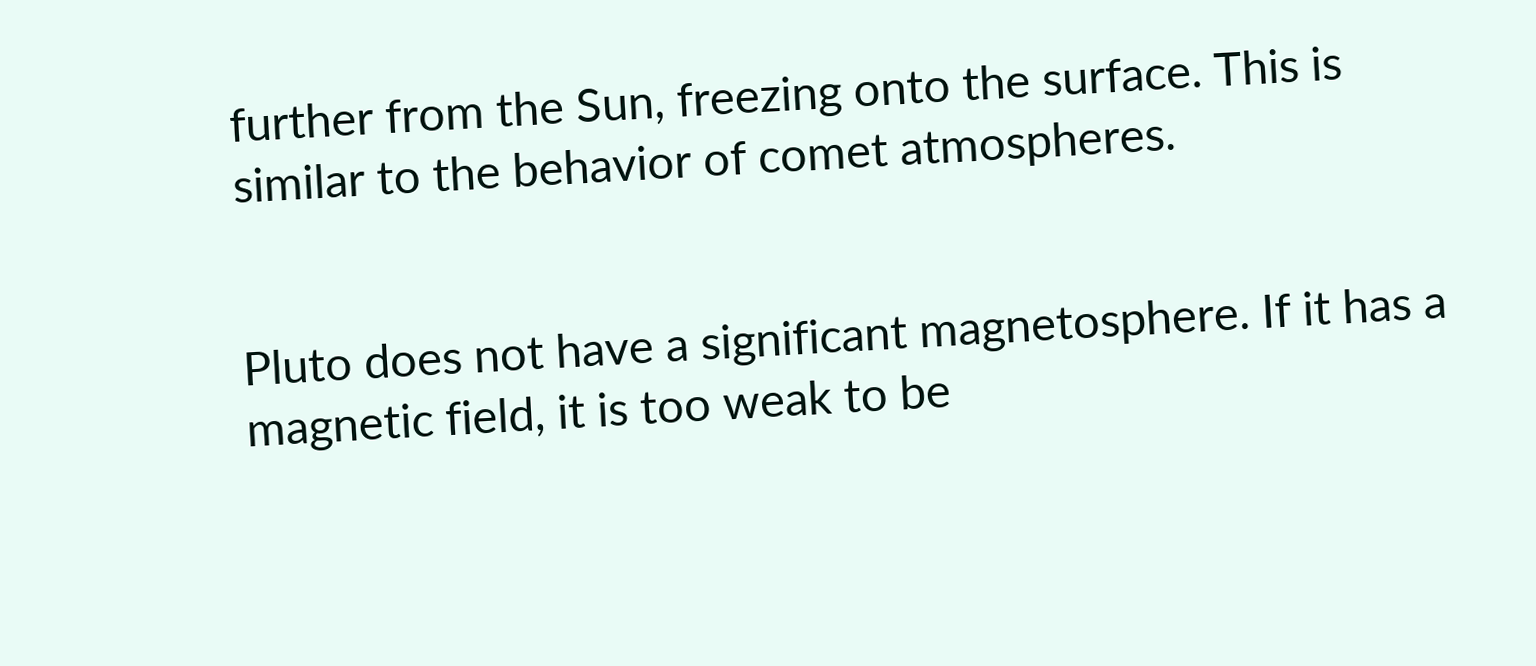further from the Sun, freezing onto the surface. This is similar to the behavior of comet atmospheres.


Pluto does not have a significant magnetosphere. If it has a magnetic field, it is too weak to be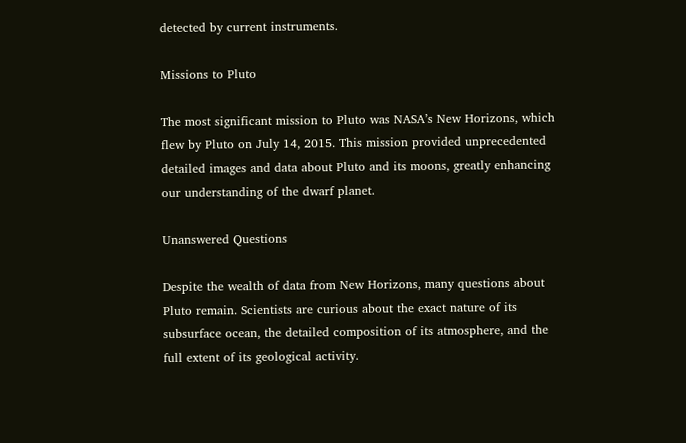detected by current instruments.

Missions to Pluto

The most significant mission to Pluto was NASA’s New Horizons, which flew by Pluto on July 14, 2015. This mission provided unprecedented detailed images and data about Pluto and its moons, greatly enhancing our understanding of the dwarf planet.

Unanswered Questions

Despite the wealth of data from New Horizons, many questions about Pluto remain. Scientists are curious about the exact nature of its subsurface ocean, the detailed composition of its atmosphere, and the full extent of its geological activity.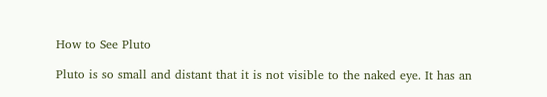How to See Pluto

Pluto is so small and distant that it is not visible to the naked eye. It has an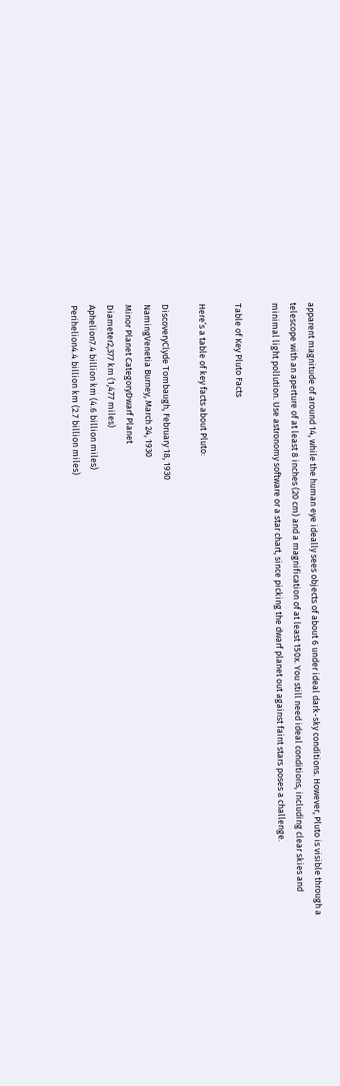apparent magnitude of around 14, while the human eye ideally sees objects of about 6 under ideal dark-sky conditions. However, Pluto is visible through a telescope with an aperture of at least 8 inches (20 cm) and a magnification of at least 150x. You still need ideal conditions, including clear skies and minimal light pollution. Use astronomy software or a star chart, since picking the dwarf planet out against faint stars poses a challenge.

Table of Key Pluto Facts

Here’s a table of key facts about Pluto:

DiscoveryClyde Tombaugh, February 18, 1930
NamingVenetia Burney, March 24, 1930
Minor Planet CategoryDwarf Planet
Diameter2,377 km (1,477 miles)
Aphelion7.4 billion km (4.6 billion miles)
Perihelion4.4 billion km (2.7 billion miles)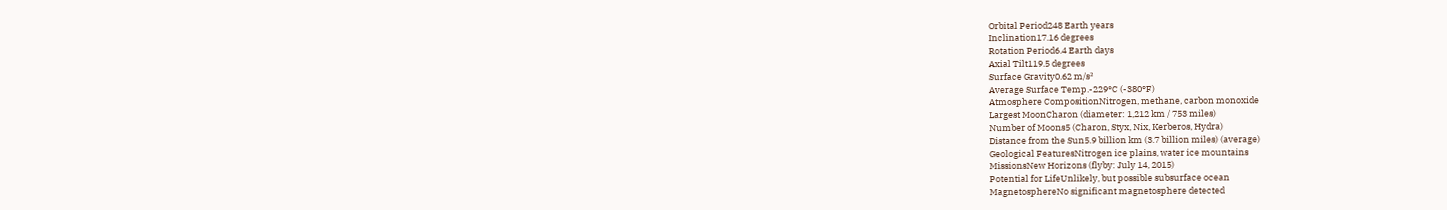Orbital Period248 Earth years
Inclination17.16 degrees
Rotation Period6.4 Earth days
Axial Tilt119.5 degrees
Surface Gravity0.62 m/s²
Average Surface Temp.-229°C (-380°F)
Atmosphere CompositionNitrogen, methane, carbon monoxide
Largest MoonCharon (diameter: 1,212 km / 753 miles)
Number of Moons5 (Charon, Styx, Nix, Kerberos, Hydra)
Distance from the Sun5.9 billion km (3.7 billion miles) (average)
Geological FeaturesNitrogen ice plains, water ice mountains
MissionsNew Horizons (flyby: July 14, 2015)
Potential for LifeUnlikely, but possible subsurface ocean
MagnetosphereNo significant magnetosphere detected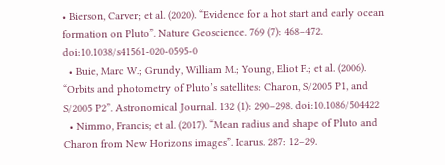• Bierson, Carver; et al. (2020). “Evidence for a hot start and early ocean formation on Pluto”. Nature Geoscience. 769 (7): 468–472. doi:10.1038/s41561-020-0595-0
  • Buie, Marc W.; Grundy, William M.; Young, Eliot F.; et al. (2006). “Orbits and photometry of Pluto’s satellites: Charon, S/2005 P1, and S/2005 P2”. Astronomical Journal. 132 (1): 290–298. doi:10.1086/504422
  • Nimmo, Francis; et al. (2017). “Mean radius and shape of Pluto and Charon from New Horizons images”. Icarus. 287: 12–29.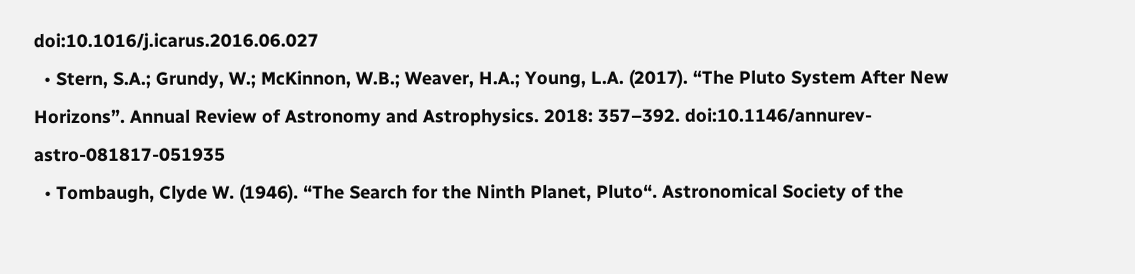doi:10.1016/j.icarus.2016.06.027
  • Stern, S.A.; Grundy, W.; McKinnon, W.B.; Weaver, H.A.; Young, L.A. (2017). “The Pluto System After New Horizons”. Annual Review of Astronomy and Astrophysics. 2018: 357–392. doi:10.1146/annurev-astro-081817-051935
  • Tombaugh, Clyde W. (1946). “The Search for the Ninth Planet, Pluto“. Astronomical Society of the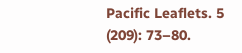Pacific Leaflets. 5 (209): 73–80.